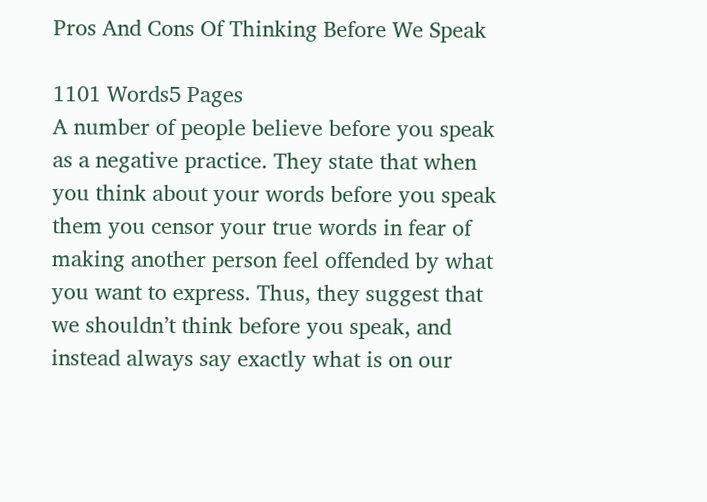Pros And Cons Of Thinking Before We Speak

1101 Words5 Pages
A number of people believe before you speak as a negative practice. They state that when you think about your words before you speak them you censor your true words in fear of making another person feel offended by what you want to express. Thus, they suggest that we shouldn’t think before you speak, and instead always say exactly what is on our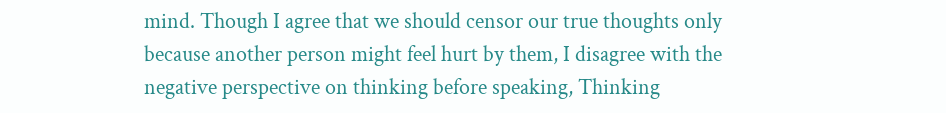mind. Though I agree that we should censor our true thoughts only because another person might feel hurt by them, I disagree with the negative perspective on thinking before speaking, Thinking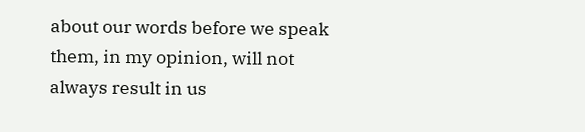about our words before we speak them, in my opinion, will not always result in us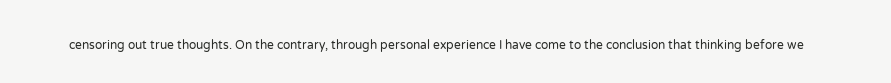censoring out true thoughts. On the contrary, through personal experience I have come to the conclusion that thinking before we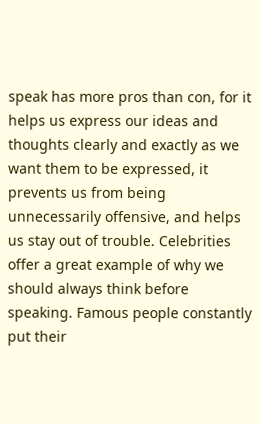speak has more pros than con, for it helps us express our ideas and thoughts clearly and exactly as we want them to be expressed, it prevents us from being unnecessarily offensive, and helps us stay out of trouble. Celebrities offer a great example of why we should always think before speaking. Famous people constantly put their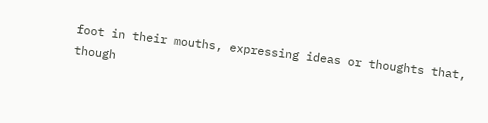foot in their mouths, expressing ideas or thoughts that, though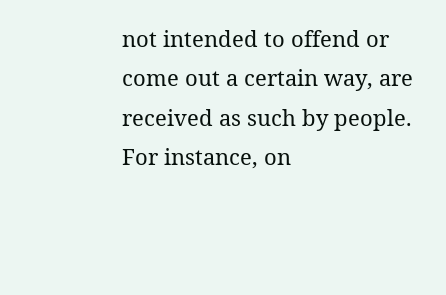not intended to offend or come out a certain way, are received as such by people. For instance, on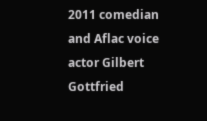2011 comedian and Aflac voice actor Gilbert Gottfried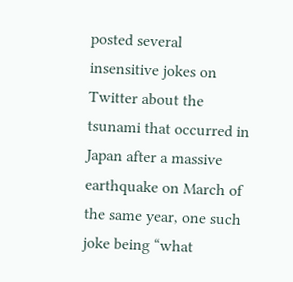posted several insensitive jokes on Twitter about the tsunami that occurred in Japan after a massive earthquake on March of the same year, one such joke being “what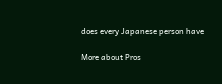does every Japanese person have

More about Pros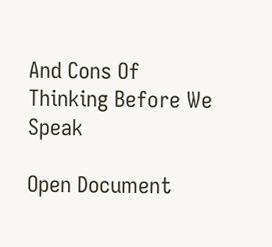And Cons Of Thinking Before We Speak

Open Document